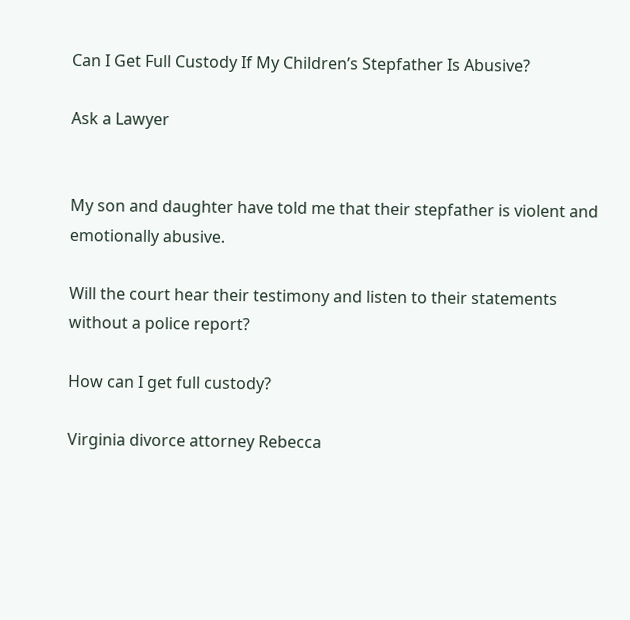Can I Get Full Custody If My Children’s Stepfather Is Abusive?

Ask a Lawyer


My son and daughter have told me that their stepfather is violent and emotionally abusive.

Will the court hear their testimony and listen to their statements without a police report?

How can I get full custody?

Virginia divorce attorney Rebecca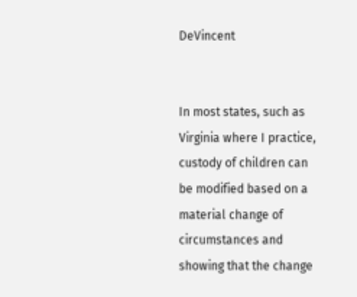DeVincent


In most states, such as Virginia where I practice, custody of children can be modified based on a material change of circumstances and showing that the change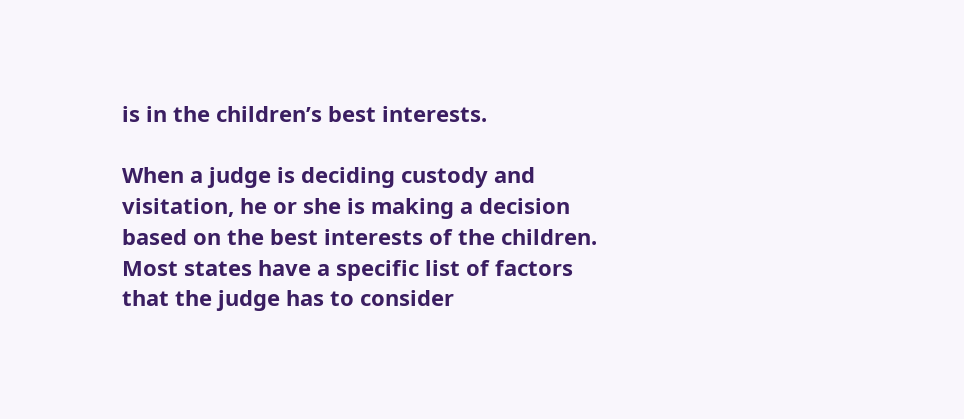is in the children’s best interests.

When a judge is deciding custody and visitation, he or she is making a decision based on the best interests of the children. Most states have a specific list of factors that the judge has to consider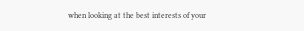when looking at the best interests of your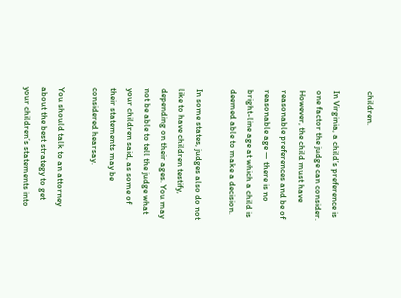children.

In Virginia, a child’s preference is one factor the judge can consider. However, the child must have reasonable preferences and be of reasonable age — there is no bright-line age at which a child is deemed able to make a decision.

In some states, judges also do not like to have children testify, depending on their ages. You may not be able to tell the judge what your children said, as some of their statements may be considered hearsay.

You should talk to an attorney about the best strategy to get your children’s statements into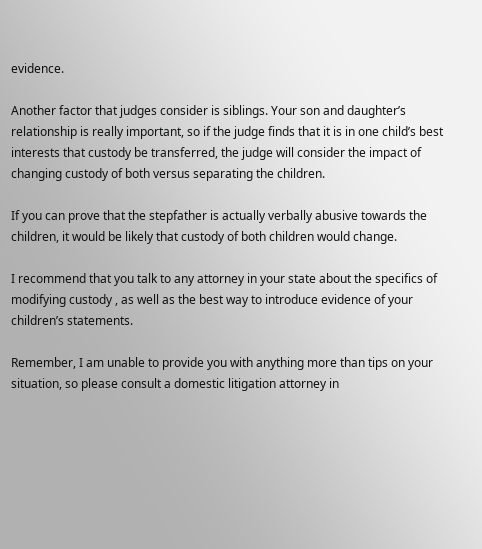evidence.

Another factor that judges consider is siblings. Your son and daughter’s relationship is really important, so if the judge finds that it is in one child’s best interests that custody be transferred, the judge will consider the impact of changing custody of both versus separating the children.

If you can prove that the stepfather is actually verbally abusive towards the children, it would be likely that custody of both children would change.

I recommend that you talk to any attorney in your state about the specifics of modifying custody , as well as the best way to introduce evidence of your children’s statements.

Remember, I am unable to provide you with anything more than tips on your situation, so please consult a domestic litigation attorney in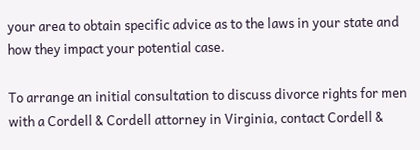your area to obtain specific advice as to the laws in your state and how they impact your potential case.

To arrange an initial consultation to discuss divorce rights for men with a Cordell & Cordell attorney in Virginia, contact Cordell &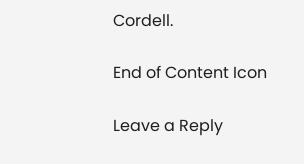Cordell.

End of Content Icon

Leave a Reply